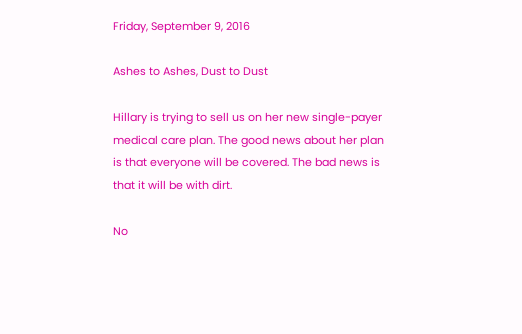Friday, September 9, 2016

Ashes to Ashes, Dust to Dust

Hillary is trying to sell us on her new single-payer medical care plan. The good news about her plan is that everyone will be covered. The bad news is that it will be with dirt.

No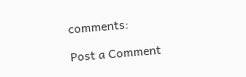comments:

Post a Comment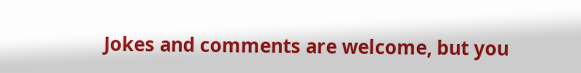Jokes and comments are welcome, but you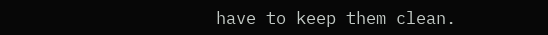have to keep them clean.